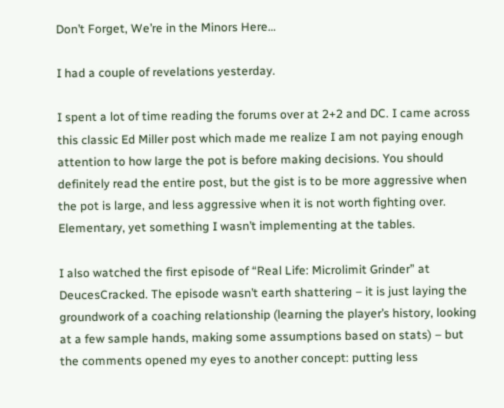Don’t Forget, We’re in the Minors Here…

I had a couple of revelations yesterday.

I spent a lot of time reading the forums over at 2+2 and DC. I came across this classic Ed Miller post which made me realize I am not paying enough attention to how large the pot is before making decisions. You should definitely read the entire post, but the gist is to be more aggressive when the pot is large, and less aggressive when it is not worth fighting over. Elementary, yet something I wasn’t implementing at the tables.

I also watched the first episode of “Real Life: Microlimit Grinder” at DeucesCracked. The episode wasn’t earth shattering – it is just laying the groundwork of a coaching relationship (learning the player’s history, looking at a few sample hands, making some assumptions based on stats) – but the comments opened my eyes to another concept: putting less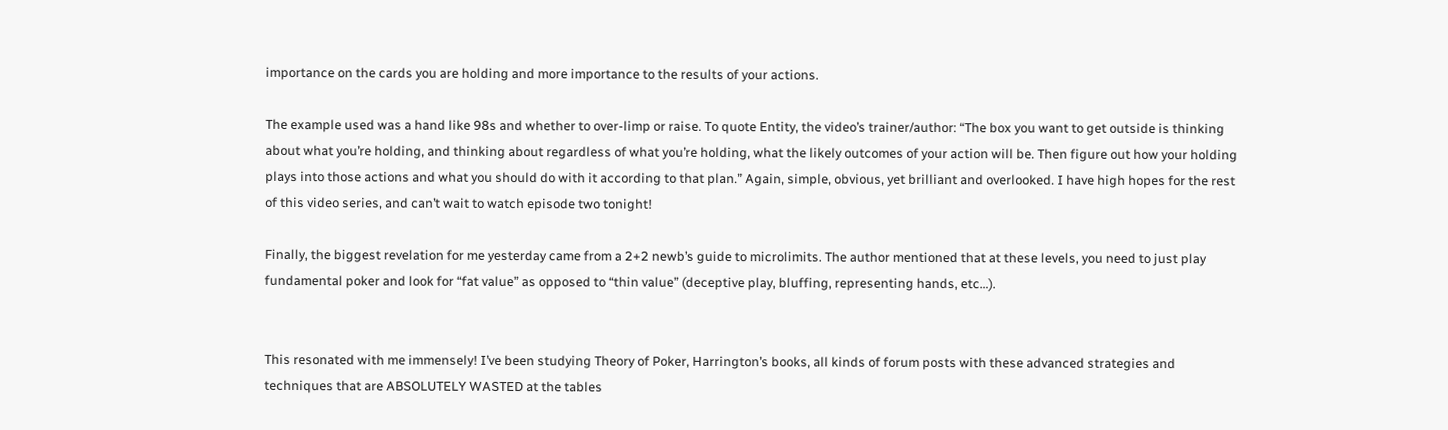importance on the cards you are holding and more importance to the results of your actions.

The example used was a hand like 98s and whether to over-limp or raise. To quote Entity, the video’s trainer/author: “The box you want to get outside is thinking about what you’re holding, and thinking about regardless of what you’re holding, what the likely outcomes of your action will be. Then figure out how your holding plays into those actions and what you should do with it according to that plan.” Again, simple, obvious, yet brilliant and overlooked. I have high hopes for the rest of this video series, and can’t wait to watch episode two tonight!

Finally, the biggest revelation for me yesterday came from a 2+2 newb’s guide to microlimits. The author mentioned that at these levels, you need to just play fundamental poker and look for “fat value” as opposed to “thin value” (deceptive play, bluffing, representing hands, etc…).


This resonated with me immensely! I’ve been studying Theory of Poker, Harrington’s books, all kinds of forum posts with these advanced strategies and techniques that are ABSOLUTELY WASTED at the tables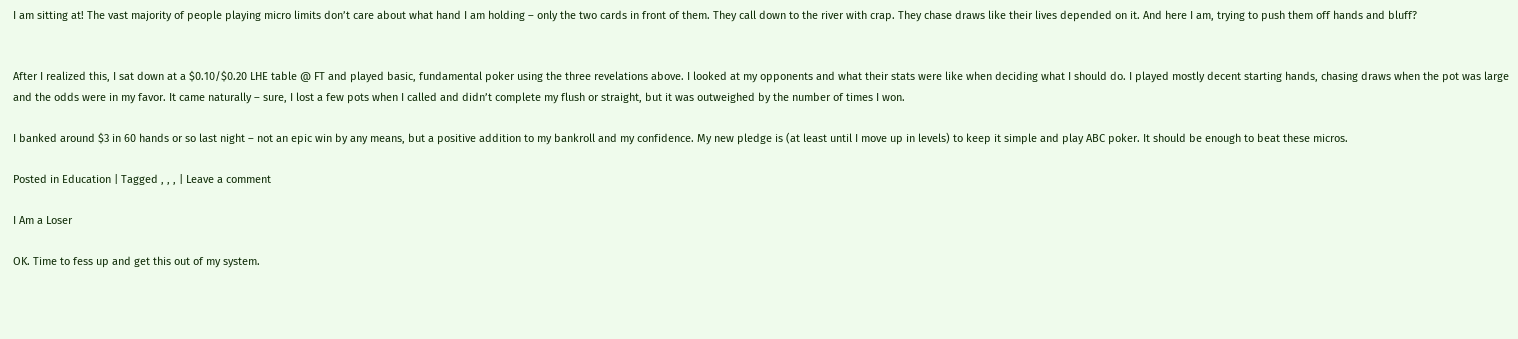I am sitting at! The vast majority of people playing micro limits don’t care about what hand I am holding – only the two cards in front of them. They call down to the river with crap. They chase draws like their lives depended on it. And here I am, trying to push them off hands and bluff?


After I realized this, I sat down at a $0.10/$0.20 LHE table @ FT and played basic, fundamental poker using the three revelations above. I looked at my opponents and what their stats were like when deciding what I should do. I played mostly decent starting hands, chasing draws when the pot was large and the odds were in my favor. It came naturally – sure, I lost a few pots when I called and didn’t complete my flush or straight, but it was outweighed by the number of times I won.

I banked around $3 in 60 hands or so last night – not an epic win by any means, but a positive addition to my bankroll and my confidence. My new pledge is (at least until I move up in levels) to keep it simple and play ABC poker. It should be enough to beat these micros.

Posted in Education | Tagged , , , | Leave a comment

I Am a Loser

OK. Time to fess up and get this out of my system.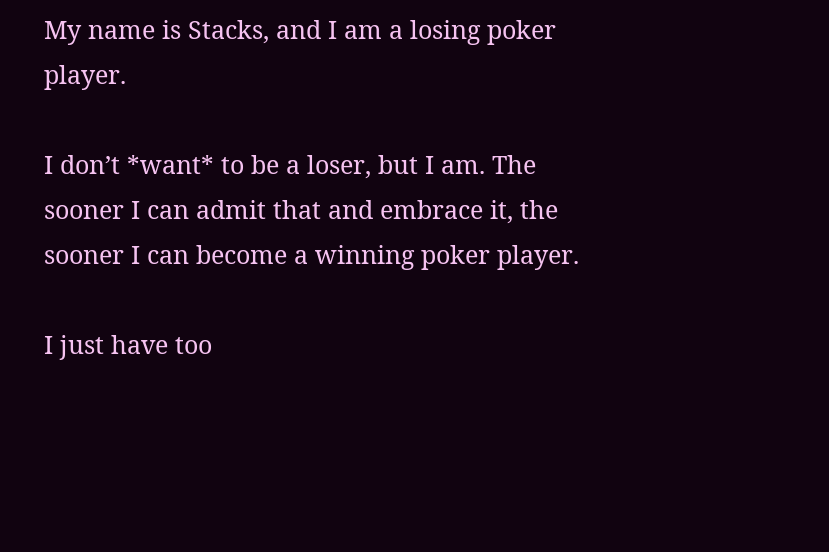My name is Stacks, and I am a losing poker player.

I don’t *want* to be a loser, but I am. The sooner I can admit that and embrace it, the sooner I can become a winning poker player.

I just have too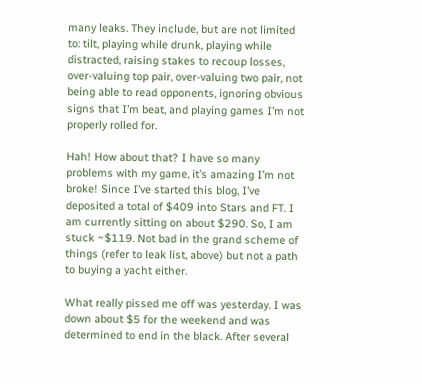many leaks. They include, but are not limited to: tilt, playing while drunk, playing while distracted, raising stakes to recoup losses, over-valuing top pair, over-valuing two pair, not being able to read opponents, ignoring obvious signs that I’m beat, and playing games I’m not properly rolled for.

Hah! How about that? I have so many problems with my game, it’s amazing I’m not broke! Since I’ve started this blog, I’ve deposited a total of $409 into Stars and FT. I am currently sitting on about $290. So, I am stuck ~$119. Not bad in the grand scheme of things (refer to leak list, above) but not a path to buying a yacht either.

What really pissed me off was yesterday. I was down about $5 for the weekend and was determined to end in the black. After several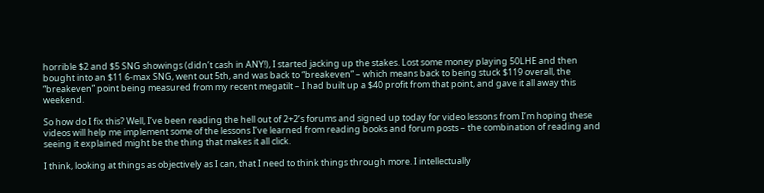horrible $2 and $5 SNG showings (didn’t cash in ANY!), I started jacking up the stakes. Lost some money playing 50LHE and then bought into an $11 6-max SNG, went out 5th, and was back to “breakeven” – which means back to being stuck $119 overall, the “breakeven” point being measured from my recent megatilt – I had built up a $40 profit from that point, and gave it all away this weekend.

So how do I fix this? Well, I’ve been reading the hell out of 2+2’s forums and signed up today for video lessons from I’m hoping these videos will help me implement some of the lessons I’ve learned from reading books and forum posts – the combination of reading and seeing it explained might be the thing that makes it all click.

I think, looking at things as objectively as I can, that I need to think things through more. I intellectually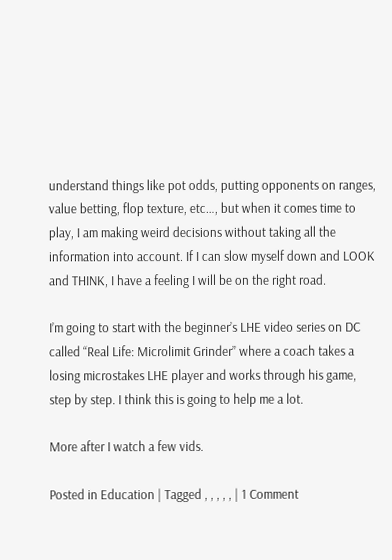understand things like pot odds, putting opponents on ranges, value betting, flop texture, etc…, but when it comes time to play, I am making weird decisions without taking all the information into account. If I can slow myself down and LOOK and THINK, I have a feeling I will be on the right road.

I’m going to start with the beginner’s LHE video series on DC called “Real Life: Microlimit Grinder” where a coach takes a losing microstakes LHE player and works through his game, step by step. I think this is going to help me a lot.

More after I watch a few vids.

Posted in Education | Tagged , , , , , | 1 Comment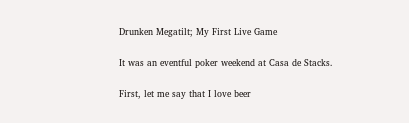Drunken Megatilt; My First Live Game

It was an eventful poker weekend at Casa de Stacks.

First, let me say that I love beer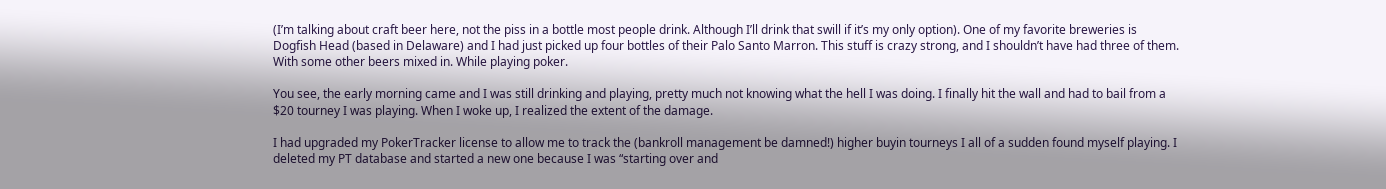(I’m talking about craft beer here, not the piss in a bottle most people drink. Although I’ll drink that swill if it’s my only option). One of my favorite breweries is Dogfish Head (based in Delaware) and I had just picked up four bottles of their Palo Santo Marron. This stuff is crazy strong, and I shouldn’t have had three of them. With some other beers mixed in. While playing poker.

You see, the early morning came and I was still drinking and playing, pretty much not knowing what the hell I was doing. I finally hit the wall and had to bail from a $20 tourney I was playing. When I woke up, I realized the extent of the damage.

I had upgraded my PokerTracker license to allow me to track the (bankroll management be damned!) higher buyin tourneys I all of a sudden found myself playing. I deleted my PT database and started a new one because I was “starting over and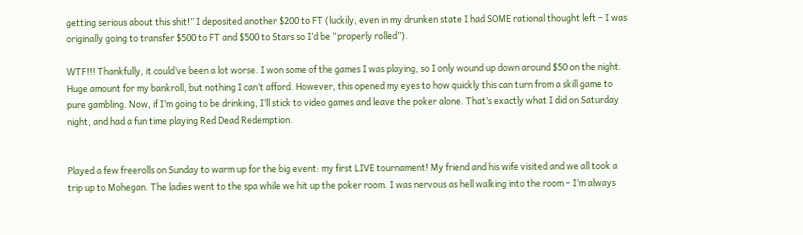getting serious about this shit!” I deposited another $200 to FT (luckily, even in my drunken state I had SOME rational thought left – I was originally going to transfer $500 to FT and $500 to Stars so I’d be “properly rolled”).

WTF!!! Thankfully, it could’ve been a lot worse. I won some of the games I was playing, so I only wound up down around $50 on the night. Huge amount for my bankroll, but nothing I can’t afford. However, this opened my eyes to how quickly this can turn from a skill game to pure gambling. Now, if I’m going to be drinking, I’ll stick to video games and leave the poker alone. That’s exactly what I did on Saturday night, and had a fun time playing Red Dead Redemption.


Played a few freerolls on Sunday to warm up for the big event: my first LIVE tournament! My friend and his wife visited and we all took a trip up to Mohegan. The ladies went to the spa while we hit up the poker room. I was nervous as hell walking into the room – I’m always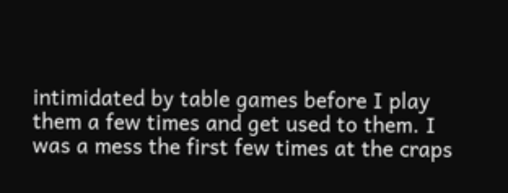intimidated by table games before I play them a few times and get used to them. I was a mess the first few times at the craps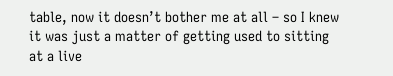table, now it doesn’t bother me at all – so I knew it was just a matter of getting used to sitting at a live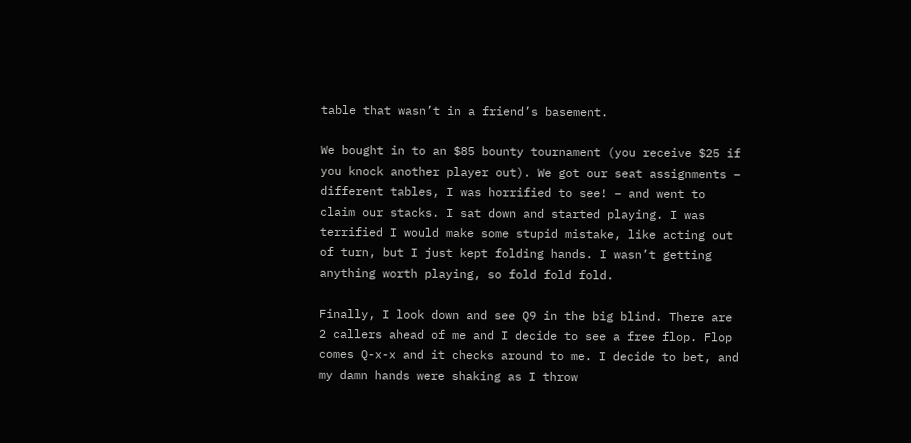table that wasn’t in a friend’s basement.

We bought in to an $85 bounty tournament (you receive $25 if you knock another player out). We got our seat assignments – different tables, I was horrified to see! – and went to claim our stacks. I sat down and started playing. I was terrified I would make some stupid mistake, like acting out of turn, but I just kept folding hands. I wasn’t getting anything worth playing, so fold fold fold.

Finally, I look down and see Q9 in the big blind. There are 2 callers ahead of me and I decide to see a free flop. Flop comes Q-x-x and it checks around to me. I decide to bet, and my damn hands were shaking as I throw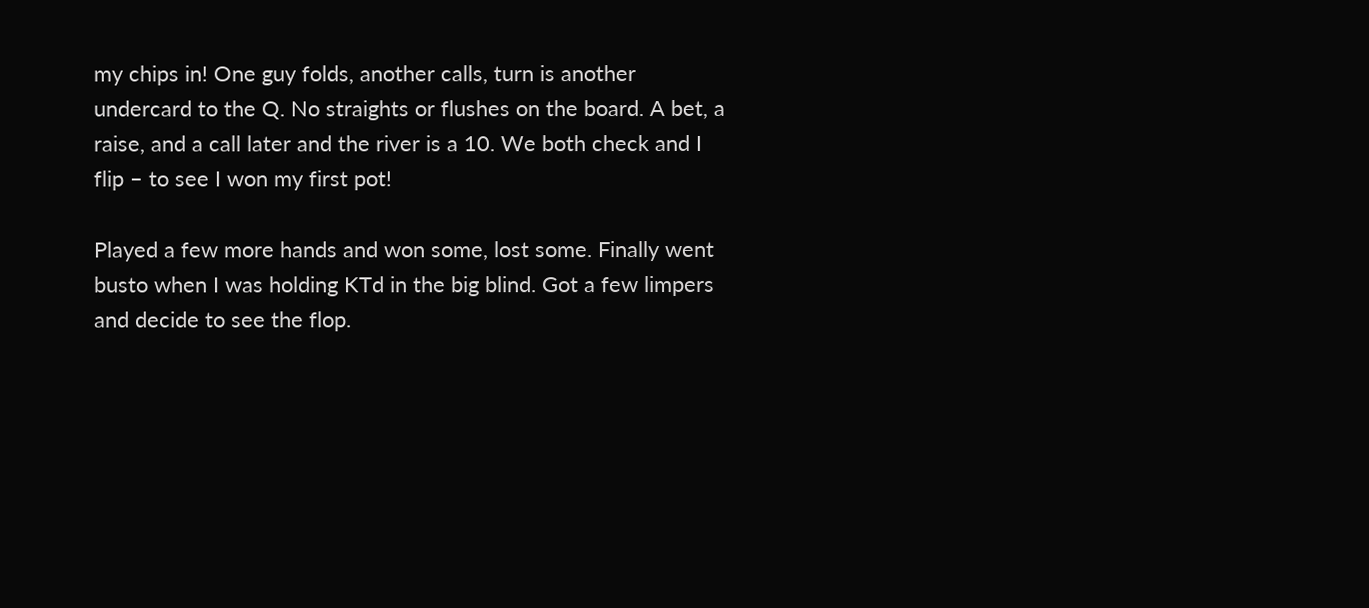my chips in! One guy folds, another calls, turn is another undercard to the Q. No straights or flushes on the board. A bet, a raise, and a call later and the river is a 10. We both check and I flip – to see I won my first pot!

Played a few more hands and won some, lost some. Finally went busto when I was holding KTd in the big blind. Got a few limpers and decide to see the flop.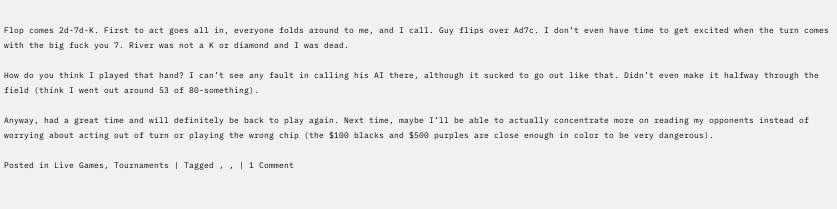Flop comes 2d-7d-K. First to act goes all in, everyone folds around to me, and I call. Guy flips over Ad7c. I don’t even have time to get excited when the turn comes with the big fuck you 7. River was not a K or diamond and I was dead.

How do you think I played that hand? I can’t see any fault in calling his AI there, although it sucked to go out like that. Didn’t even make it halfway through the field (think I went out around 53 of 80-something).

Anyway, had a great time and will definitely be back to play again. Next time, maybe I’ll be able to actually concentrate more on reading my opponents instead of worrying about acting out of turn or playing the wrong chip (the $100 blacks and $500 purples are close enough in color to be very dangerous).

Posted in Live Games, Tournaments | Tagged , , | 1 Comment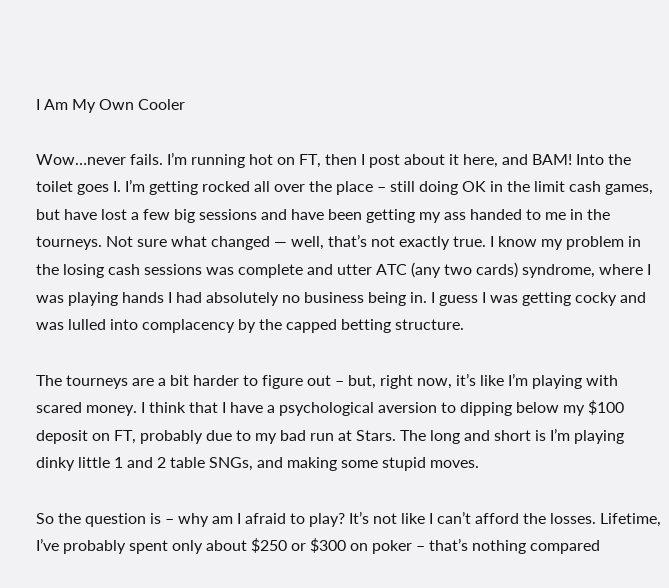I Am My Own Cooler

Wow…never fails. I’m running hot on FT, then I post about it here, and BAM! Into the toilet goes I. I’m getting rocked all over the place – still doing OK in the limit cash games, but have lost a few big sessions and have been getting my ass handed to me in the tourneys. Not sure what changed — well, that’s not exactly true. I know my problem in the losing cash sessions was complete and utter ATC (any two cards) syndrome, where I was playing hands I had absolutely no business being in. I guess I was getting cocky and was lulled into complacency by the capped betting structure.

The tourneys are a bit harder to figure out – but, right now, it’s like I’m playing with scared money. I think that I have a psychological aversion to dipping below my $100 deposit on FT, probably due to my bad run at Stars. The long and short is I’m playing dinky little 1 and 2 table SNGs, and making some stupid moves.

So the question is – why am I afraid to play? It’s not like I can’t afford the losses. Lifetime, I’ve probably spent only about $250 or $300 on poker – that’s nothing compared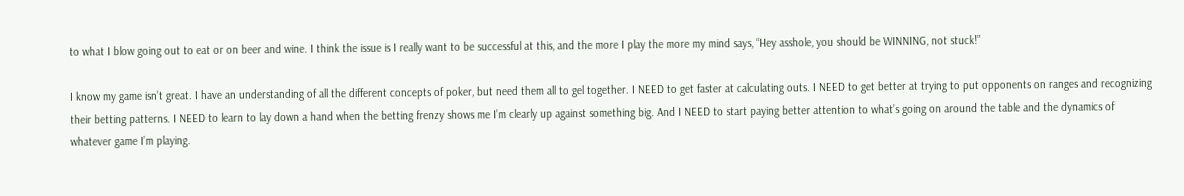to what I blow going out to eat or on beer and wine. I think the issue is I really want to be successful at this, and the more I play the more my mind says, “Hey asshole, you should be WINNING, not stuck!”

I know my game isn’t great. I have an understanding of all the different concepts of poker, but need them all to gel together. I NEED to get faster at calculating outs. I NEED to get better at trying to put opponents on ranges and recognizing their betting patterns. I NEED to learn to lay down a hand when the betting frenzy shows me I’m clearly up against something big. And I NEED to start paying better attention to what’s going on around the table and the dynamics of whatever game I’m playing.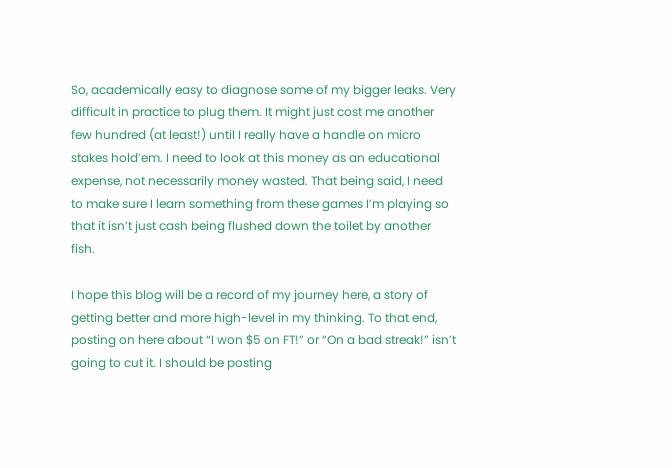So, academically easy to diagnose some of my bigger leaks. Very difficult in practice to plug them. It might just cost me another few hundred (at least!) until I really have a handle on micro stakes hold’em. I need to look at this money as an educational expense, not necessarily money wasted. That being said, I need to make sure I learn something from these games I’m playing so that it isn’t just cash being flushed down the toilet by another fish.

I hope this blog will be a record of my journey here, a story of getting better and more high-level in my thinking. To that end, posting on here about “I won $5 on FT!” or “On a bad streak!” isn’t going to cut it. I should be posting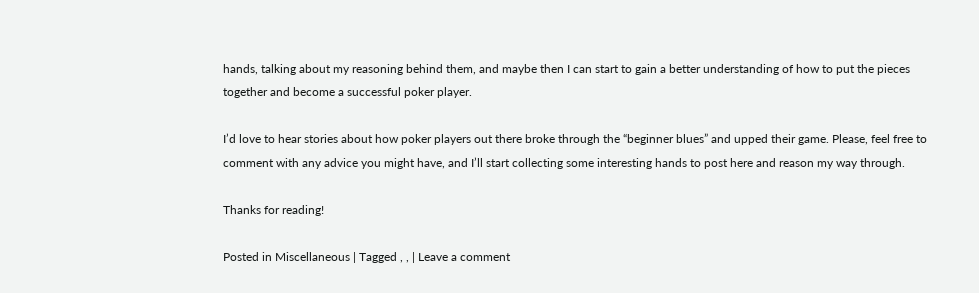hands, talking about my reasoning behind them, and maybe then I can start to gain a better understanding of how to put the pieces together and become a successful poker player.

I’d love to hear stories about how poker players out there broke through the “beginner blues” and upped their game. Please, feel free to comment with any advice you might have, and I’ll start collecting some interesting hands to post here and reason my way through.

Thanks for reading!

Posted in Miscellaneous | Tagged , , | Leave a comment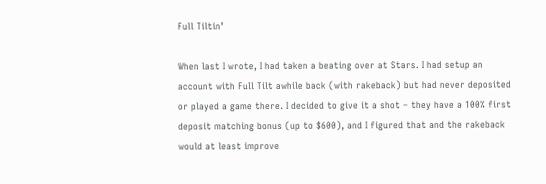Full Tiltin’

When last I wrote, I had taken a beating over at Stars. I had setup an account with Full Tilt awhile back (with rakeback) but had never deposited or played a game there. I decided to give it a shot – they have a 100% first deposit matching bonus (up to $600), and I figured that and the rakeback would at least improve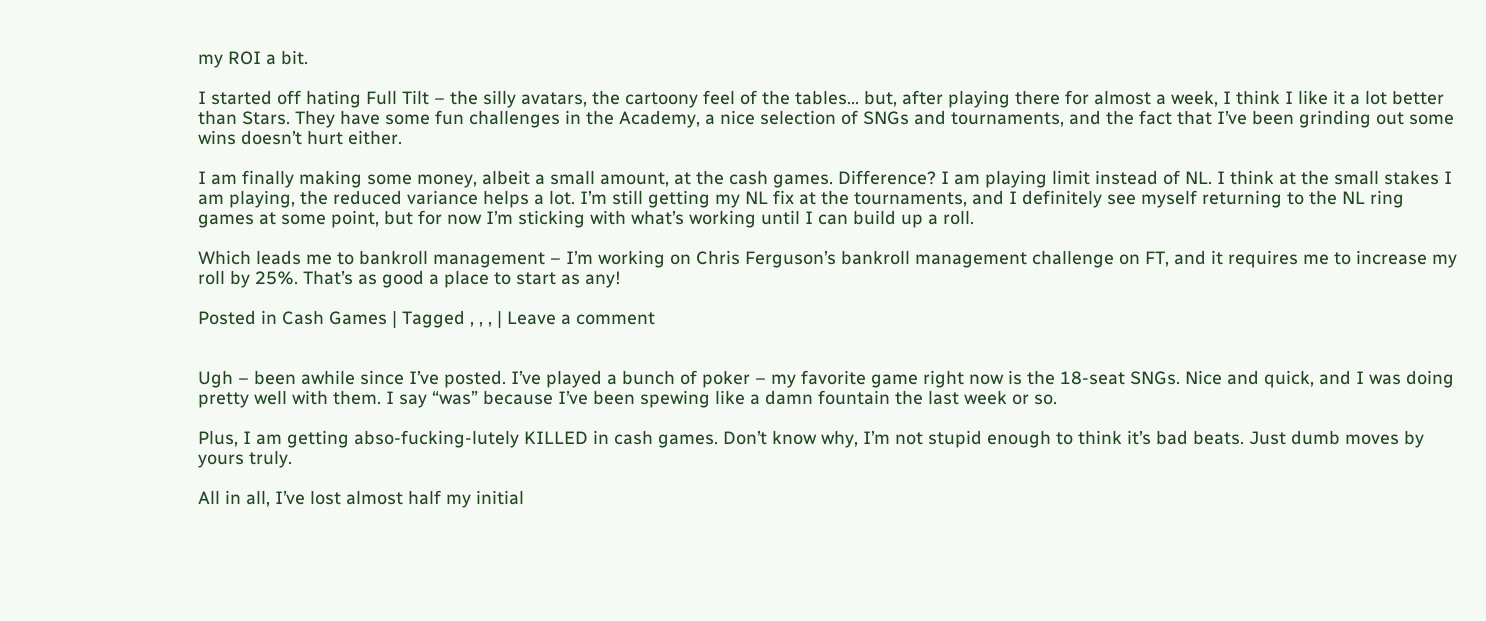my ROI a bit.

I started off hating Full Tilt – the silly avatars, the cartoony feel of the tables… but, after playing there for almost a week, I think I like it a lot better than Stars. They have some fun challenges in the Academy, a nice selection of SNGs and tournaments, and the fact that I’ve been grinding out some wins doesn’t hurt either.

I am finally making some money, albeit a small amount, at the cash games. Difference? I am playing limit instead of NL. I think at the small stakes I am playing, the reduced variance helps a lot. I’m still getting my NL fix at the tournaments, and I definitely see myself returning to the NL ring games at some point, but for now I’m sticking with what’s working until I can build up a roll.

Which leads me to bankroll management – I’m working on Chris Ferguson’s bankroll management challenge on FT, and it requires me to increase my roll by 25%. That’s as good a place to start as any!

Posted in Cash Games | Tagged , , , | Leave a comment


Ugh – been awhile since I’ve posted. I’ve played a bunch of poker – my favorite game right now is the 18-seat SNGs. Nice and quick, and I was doing pretty well with them. I say “was” because I’ve been spewing like a damn fountain the last week or so.

Plus, I am getting abso-fucking-lutely KILLED in cash games. Don’t know why, I’m not stupid enough to think it’s bad beats. Just dumb moves by yours truly.

All in all, I’ve lost almost half my initial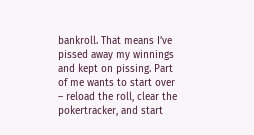bankroll. That means I’ve pissed away my winnings and kept on pissing. Part of me wants to start over – reload the roll, clear the pokertracker, and start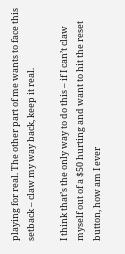playing for real. The other part of me wants to face this setback – claw my way back, keep it real.

I think that’s the only way to do this – if I can’t claw myself out of a $50 hurting and want to hit the reset button, how am I ever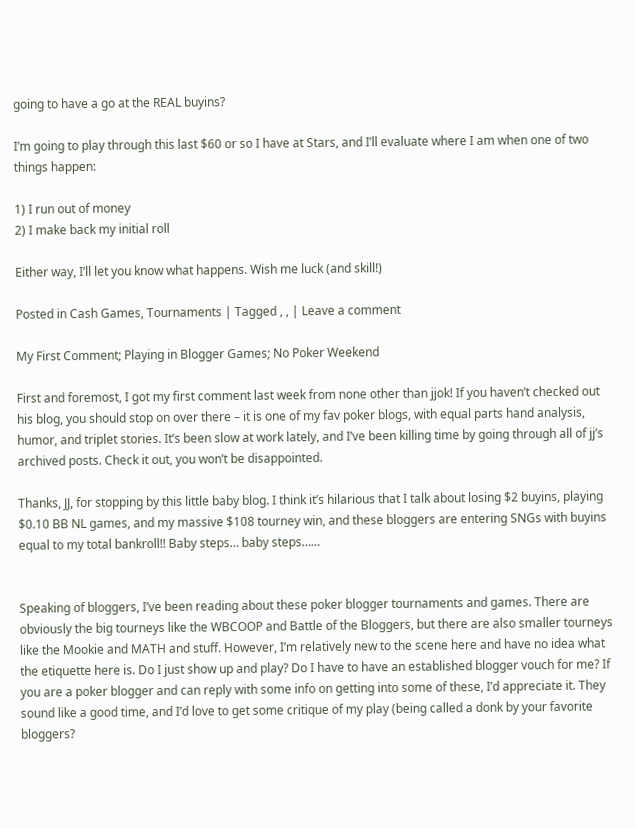going to have a go at the REAL buyins?

I’m going to play through this last $60 or so I have at Stars, and I’ll evaluate where I am when one of two things happen:

1) I run out of money
2) I make back my initial roll

Either way, I’ll let you know what happens. Wish me luck (and skill!)

Posted in Cash Games, Tournaments | Tagged , , | Leave a comment

My First Comment; Playing in Blogger Games; No Poker Weekend

First and foremost, I got my first comment last week from none other than jjok! If you haven’t checked out his blog, you should stop on over there – it is one of my fav poker blogs, with equal parts hand analysis, humor, and triplet stories. It’s been slow at work lately, and I’ve been killing time by going through all of jj’s archived posts. Check it out, you won’t be disappointed.

Thanks, JJ, for stopping by this little baby blog. I think it’s hilarious that I talk about losing $2 buyins, playing $0.10 BB NL games, and my massive $108 tourney win, and these bloggers are entering SNGs with buyins equal to my total bankroll!! Baby steps… baby steps……


Speaking of bloggers, I’ve been reading about these poker blogger tournaments and games. There are obviously the big tourneys like the WBCOOP and Battle of the Bloggers, but there are also smaller tourneys like the Mookie and MATH and stuff. However, I’m relatively new to the scene here and have no idea what the etiquette here is. Do I just show up and play? Do I have to have an established blogger vouch for me? If you are a poker blogger and can reply with some info on getting into some of these, I’d appreciate it. They sound like a good time, and I’d love to get some critique of my play (being called a donk by your favorite bloggers?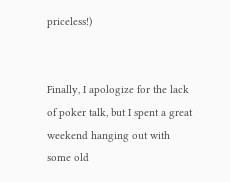priceless!)


Finally, I apologize for the lack of poker talk, but I spent a great weekend hanging out with some old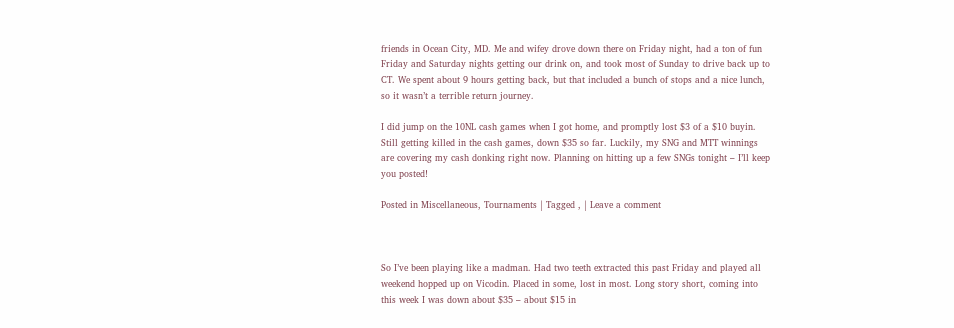friends in Ocean City, MD. Me and wifey drove down there on Friday night, had a ton of fun Friday and Saturday nights getting our drink on, and took most of Sunday to drive back up to CT. We spent about 9 hours getting back, but that included a bunch of stops and a nice lunch, so it wasn’t a terrible return journey.

I did jump on the 10NL cash games when I got home, and promptly lost $3 of a $10 buyin. Still getting killed in the cash games, down $35 so far. Luckily, my SNG and MTT winnings are covering my cash donking right now. Planning on hitting up a few SNGs tonight – I’ll keep you posted!

Posted in Miscellaneous, Tournaments | Tagged , | Leave a comment



So I’ve been playing like a madman. Had two teeth extracted this past Friday and played all weekend hopped up on Vicodin. Placed in some, lost in most. Long story short, coming into this week I was down about $35 – about $15 in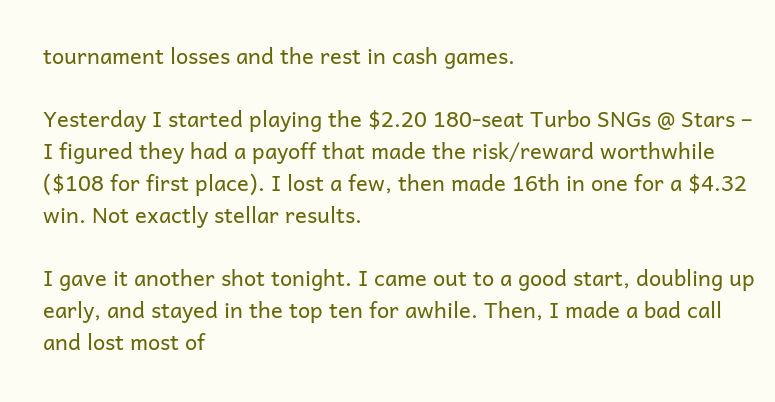tournament losses and the rest in cash games.

Yesterday I started playing the $2.20 180-seat Turbo SNGs @ Stars – I figured they had a payoff that made the risk/reward worthwhile ($108 for first place). I lost a few, then made 16th in one for a $4.32 win. Not exactly stellar results.

I gave it another shot tonight. I came out to a good start, doubling up early, and stayed in the top ten for awhile. Then, I made a bad call and lost most of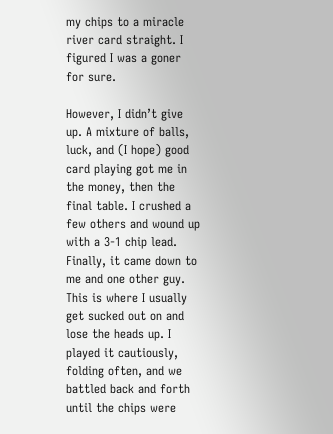my chips to a miracle river card straight. I figured I was a goner for sure.

However, I didn’t give up. A mixture of balls, luck, and (I hope) good card playing got me in the money, then the final table. I crushed a few others and wound up with a 3-1 chip lead. Finally, it came down to me and one other guy. This is where I usually get sucked out on and lose the heads up. I played it cautiously, folding often, and we battled back and forth until the chips were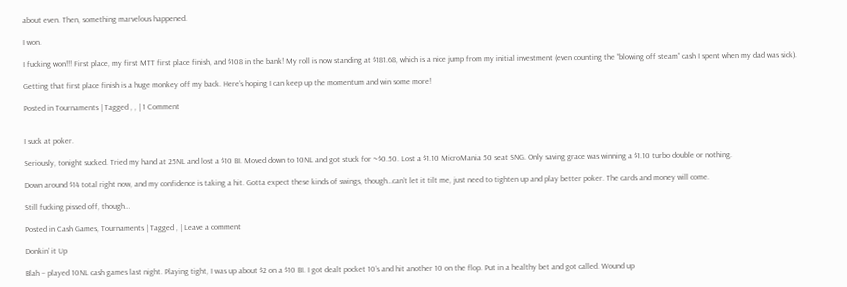about even. Then, something marvelous happened.

I won.

I fucking won!!! First place, my first MTT first place finish, and $108 in the bank! My roll is now standing at $181.68, which is a nice jump from my initial investment (even counting the “blowing off steam” cash I spent when my dad was sick).

Getting that first place finish is a huge monkey off my back. Here’s hoping I can keep up the momentum and win some more!

Posted in Tournaments | Tagged , , | 1 Comment


I suck at poker.

Seriously, tonight sucked. Tried my hand at 25NL and lost a $10 BI. Moved down to 10NL and got stuck for ~$0.50. Lost a $1.10 MicroMania 50 seat SNG. Only saving grace was winning a $1.10 turbo double or nothing.

Down around $14 total right now, and my confidence is taking a hit. Gotta expect these kinds of swings, though…can’t let it tilt me, just need to tighten up and play better poker. The cards and money will come.

Still fucking pissed off, though…

Posted in Cash Games, Tournaments | Tagged , | Leave a comment

Donkin’ it Up

Blah – played 10NL cash games last night. Playing tight, I was up about $2 on a $10 BI. I got dealt pocket 10’s and hit another 10 on the flop. Put in a healthy bet and got called. Wound up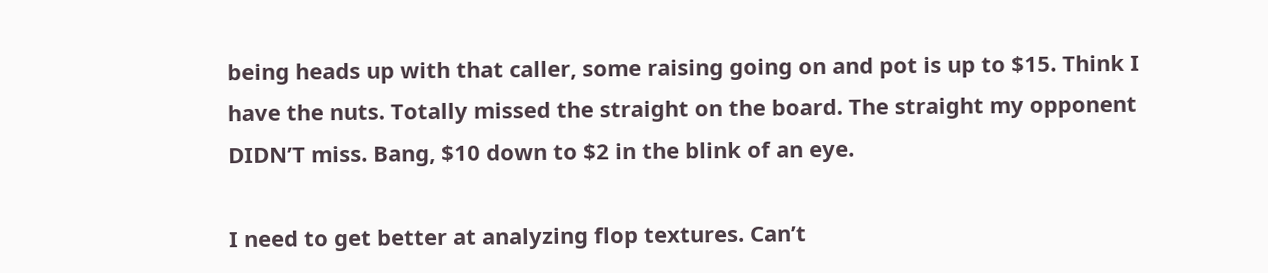being heads up with that caller, some raising going on and pot is up to $15. Think I have the nuts. Totally missed the straight on the board. The straight my opponent DIDN’T miss. Bang, $10 down to $2 in the blink of an eye.

I need to get better at analyzing flop textures. Can’t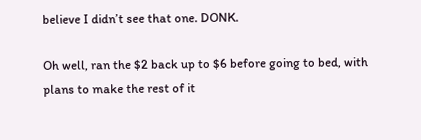believe I didn’t see that one. DONK.

Oh well, ran the $2 back up to $6 before going to bed, with plans to make the rest of it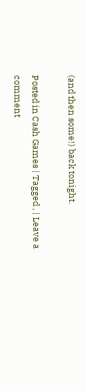(and then some!) back tonight.

Posted in Cash Games | Tagged , | Leave a comment